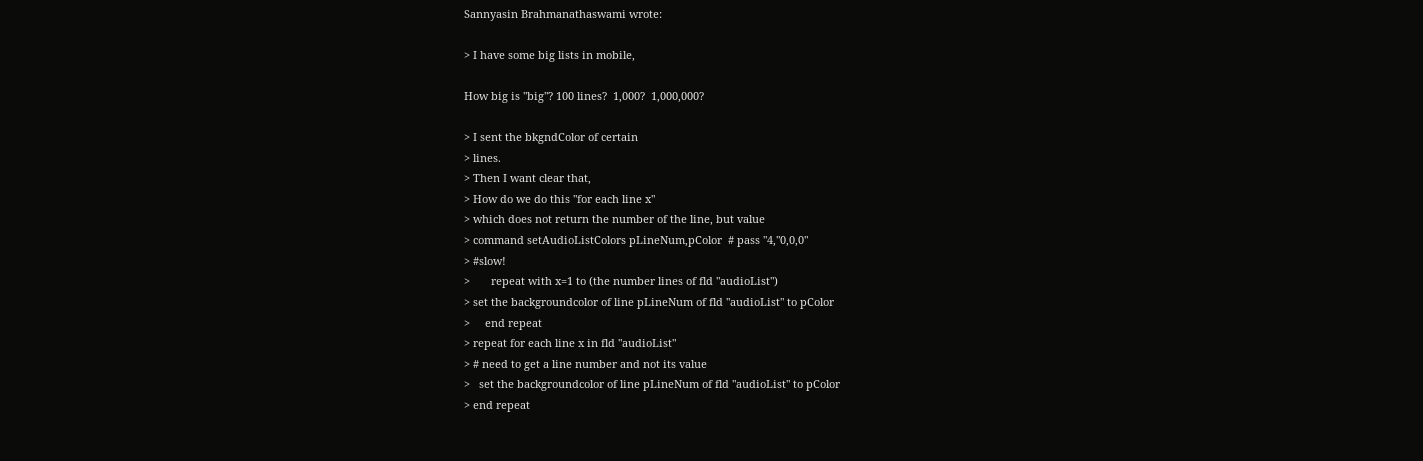Sannyasin Brahmanathaswami wrote:

> I have some big lists in mobile,

How big is "big"? 100 lines?  1,000?  1,000,000?

> I sent the bkgndColor of certain
> lines.
> Then I want clear that,
> How do we do this "for each line x"
> which does not return the number of the line, but value
> command setAudioListColors pLineNum,pColor  # pass "4,"0,0,0"
> #slow!
>       repeat with x=1 to (the number lines of fld "audioList")
> set the backgroundcolor of line pLineNum of fld "audioList" to pColor
>     end repeat
> repeat for each line x in fld "audioList"
> # need to get a line number and not its value
>   set the backgroundcolor of line pLineNum of fld "audioList" to pColor
> end repeat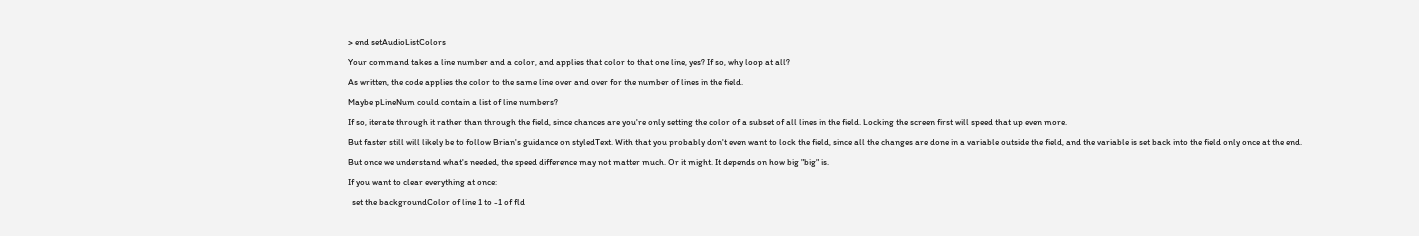> end setAudioListColors

Your command takes a line number and a color, and applies that color to that one line, yes? If so, why loop at all?

As written, the code applies the color to the same line over and over for the number of lines in the field.

Maybe pLineNum could contain a list of line numbers?

If so, iterate through it rather than through the field, since chances are you're only setting the color of a subset of all lines in the field. Locking the screen first will speed that up even more.

But faster still will likely be to follow Brian's guidance on styledText. With that you probably don't even want to lock the field, since all the changes are done in a variable outside the field, and the variable is set back into the field only once at the end.

But once we understand what's needed, the speed difference may not matter much. Or it might. It depends on how big "big" is.

If you want to clear everything at once:

  set the backgroundColor of line 1 to -1 of fld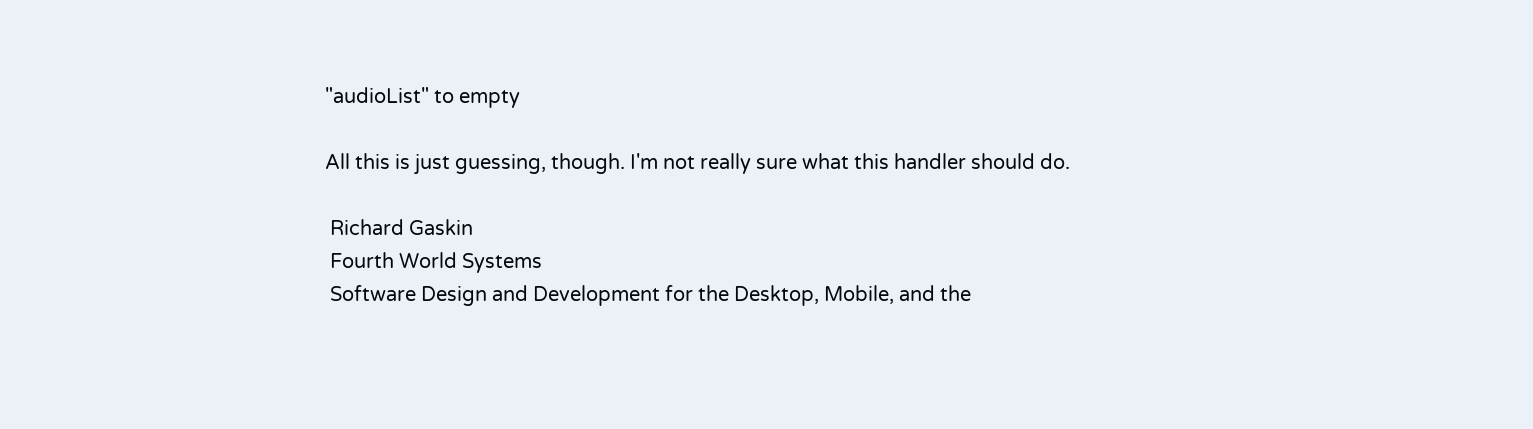"audioList" to empty

All this is just guessing, though. I'm not really sure what this handler should do.

 Richard Gaskin
 Fourth World Systems
 Software Design and Development for the Desktop, Mobile, and the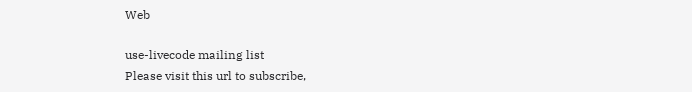Web

use-livecode mailing list
Please visit this url to subscribe,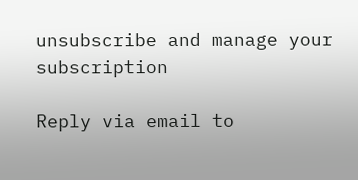unsubscribe and manage your subscription

Reply via email to